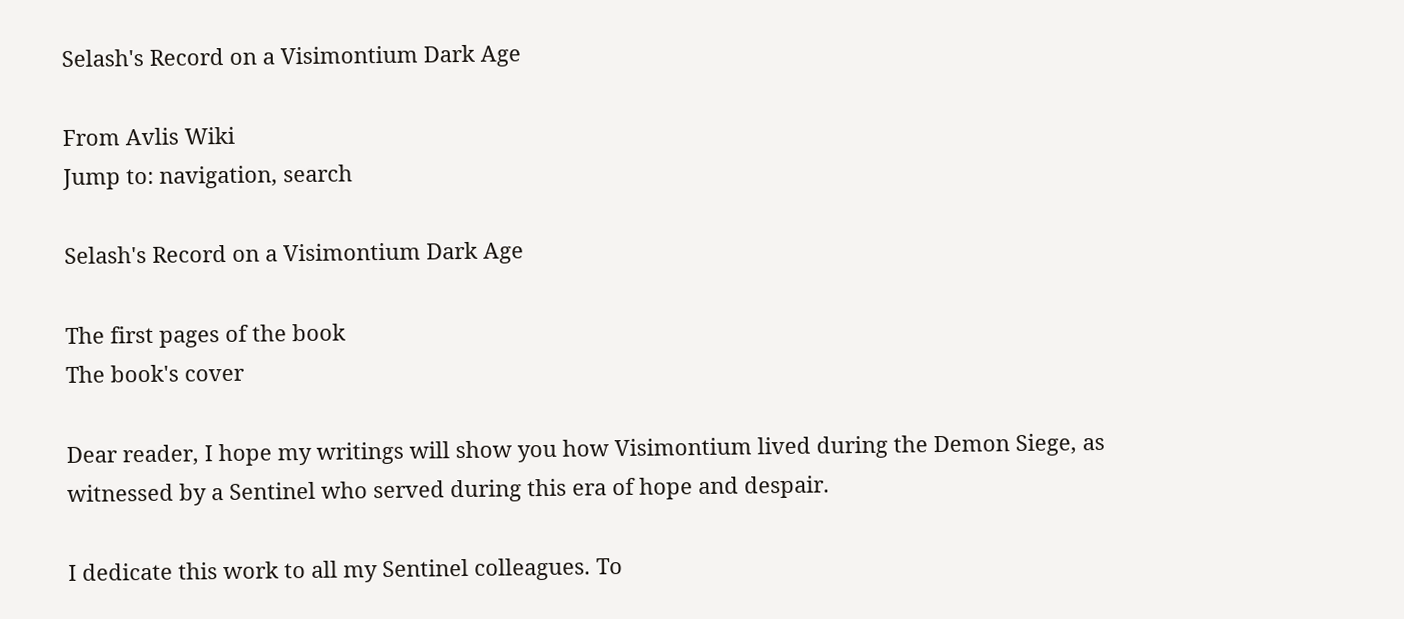Selash's Record on a Visimontium Dark Age

From Avlis Wiki
Jump to: navigation, search

Selash's Record on a Visimontium Dark Age

The first pages of the book
The book's cover

Dear reader, I hope my writings will show you how Visimontium lived during the Demon Siege, as witnessed by a Sentinel who served during this era of hope and despair.

I dedicate this work to all my Sentinel colleagues. To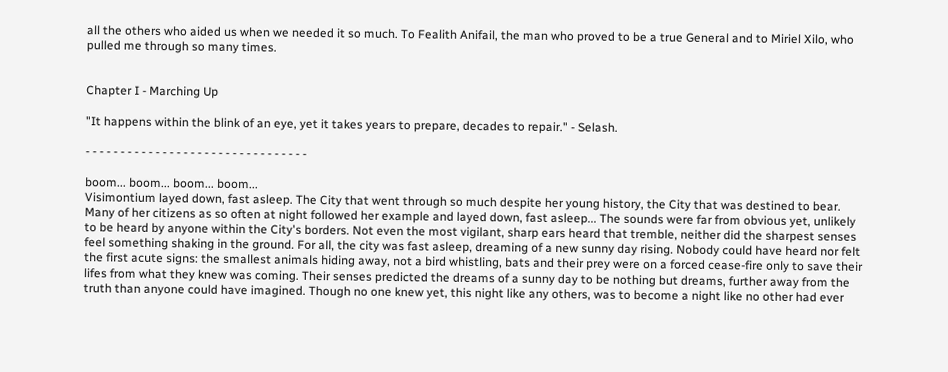all the others who aided us when we needed it so much. To Fealith Anifail, the man who proved to be a true General and to Miriel Xilo, who pulled me through so many times.


Chapter I - Marching Up

"It happens within the blink of an eye, yet it takes years to prepare, decades to repair." - Selash.

- - - - - - - - - - - - - - - - - - - - - - - - - - - - - - - -

boom... boom... boom... boom...
Visimontium layed down, fast asleep. The City that went through so much despite her young history, the City that was destined to bear.
Many of her citizens as so often at night followed her example and layed down, fast asleep... The sounds were far from obvious yet, unlikely to be heard by anyone within the City's borders. Not even the most vigilant, sharp ears heard that tremble, neither did the sharpest senses feel something shaking in the ground. For all, the city was fast asleep, dreaming of a new sunny day rising. Nobody could have heard nor felt the first acute signs: the smallest animals hiding away, not a bird whistling, bats and their prey were on a forced cease-fire only to save their lifes from what they knew was coming. Their senses predicted the dreams of a sunny day to be nothing but dreams, further away from the truth than anyone could have imagined. Though no one knew yet, this night like any others, was to become a night like no other had ever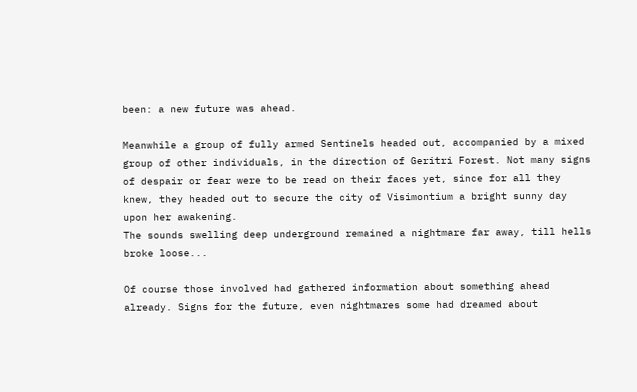been: a new future was ahead.

Meanwhile a group of fully armed Sentinels headed out, accompanied by a mixed group of other individuals, in the direction of Geritri Forest. Not many signs of despair or fear were to be read on their faces yet, since for all they knew, they headed out to secure the city of Visimontium a bright sunny day upon her awakening.
The sounds swelling deep underground remained a nightmare far away, till hells broke loose...

Of course those involved had gathered information about something ahead already. Signs for the future, even nightmares some had dreamed about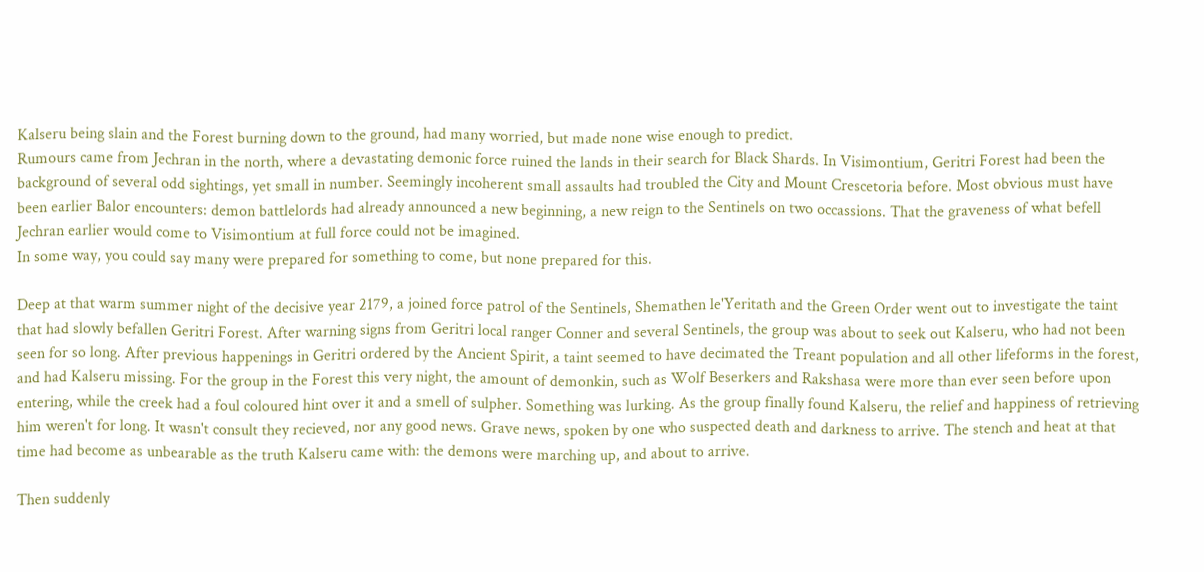Kalseru being slain and the Forest burning down to the ground, had many worried, but made none wise enough to predict.
Rumours came from Jechran in the north, where a devastating demonic force ruined the lands in their search for Black Shards. In Visimontium, Geritri Forest had been the background of several odd sightings, yet small in number. Seemingly incoherent small assaults had troubled the City and Mount Crescetoria before. Most obvious must have been earlier Balor encounters: demon battlelords had already announced a new beginning, a new reign to the Sentinels on two occassions. That the graveness of what befell Jechran earlier would come to Visimontium at full force could not be imagined.
In some way, you could say many were prepared for something to come, but none prepared for this.

Deep at that warm summer night of the decisive year 2179, a joined force patrol of the Sentinels, Shemathen le'Yeritath and the Green Order went out to investigate the taint that had slowly befallen Geritri Forest. After warning signs from Geritri local ranger Conner and several Sentinels, the group was about to seek out Kalseru, who had not been seen for so long. After previous happenings in Geritri ordered by the Ancient Spirit, a taint seemed to have decimated the Treant population and all other lifeforms in the forest, and had Kalseru missing. For the group in the Forest this very night, the amount of demonkin, such as Wolf Beserkers and Rakshasa were more than ever seen before upon entering, while the creek had a foul coloured hint over it and a smell of sulpher. Something was lurking. As the group finally found Kalseru, the relief and happiness of retrieving him weren't for long. It wasn't consult they recieved, nor any good news. Grave news, spoken by one who suspected death and darkness to arrive. The stench and heat at that time had become as unbearable as the truth Kalseru came with: the demons were marching up, and about to arrive.

Then suddenly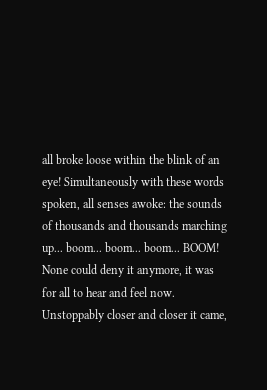all broke loose within the blink of an eye! Simultaneously with these words spoken, all senses awoke: the sounds of thousands and thousands marching up... boom... boom... boom... BOOM! None could deny it anymore, it was for all to hear and feel now. Unstoppably closer and closer it came,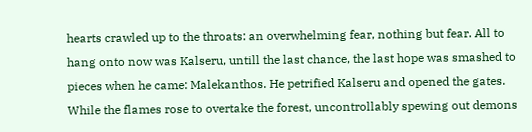hearts crawled up to the throats: an overwhelming fear, nothing but fear. All to hang onto now was Kalseru, untill the last chance, the last hope was smashed to pieces when he came: Malekanthos. He petrified Kalseru and opened the gates. While the flames rose to overtake the forest, uncontrollably spewing out demons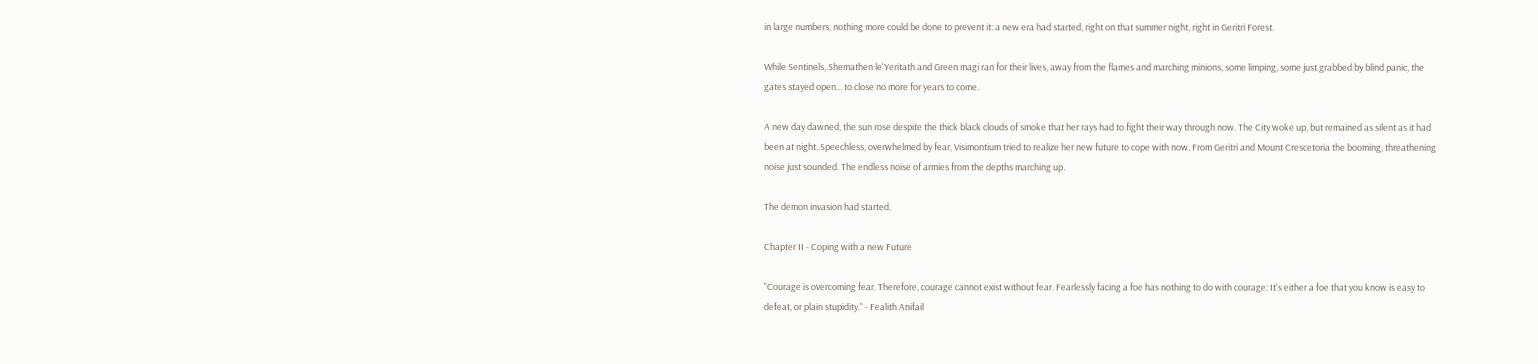in large numbers, nothing more could be done to prevent it: a new era had started, right on that summer night, right in Geritri Forest.

While Sentinels, Shemathen le'Yeritath and Green magi ran for their lives, away from the flames and marching minions, some limping, some just grabbed by blind panic, the gates stayed open... to close no more for years to come.

A new day dawned, the sun rose despite the thick black clouds of smoke that her rays had to fight their way through now. The City woke up, but remained as silent as it had been at night. Speechless, overwhelmed by fear, Visimontium tried to realize her new future to cope with now. From Geritri and Mount Crescetoria the booming, threathening noise just sounded. The endless noise of armies from the depths marching up.

The demon invasion had started.

Chapter II - Coping with a new Future

"Courage is overcoming fear. Therefore, courage cannot exist without fear. Fearlessly facing a foe has nothing to do with courage: It's either a foe that you know is easy to defeat, or plain stupidity." - Fealith Anifail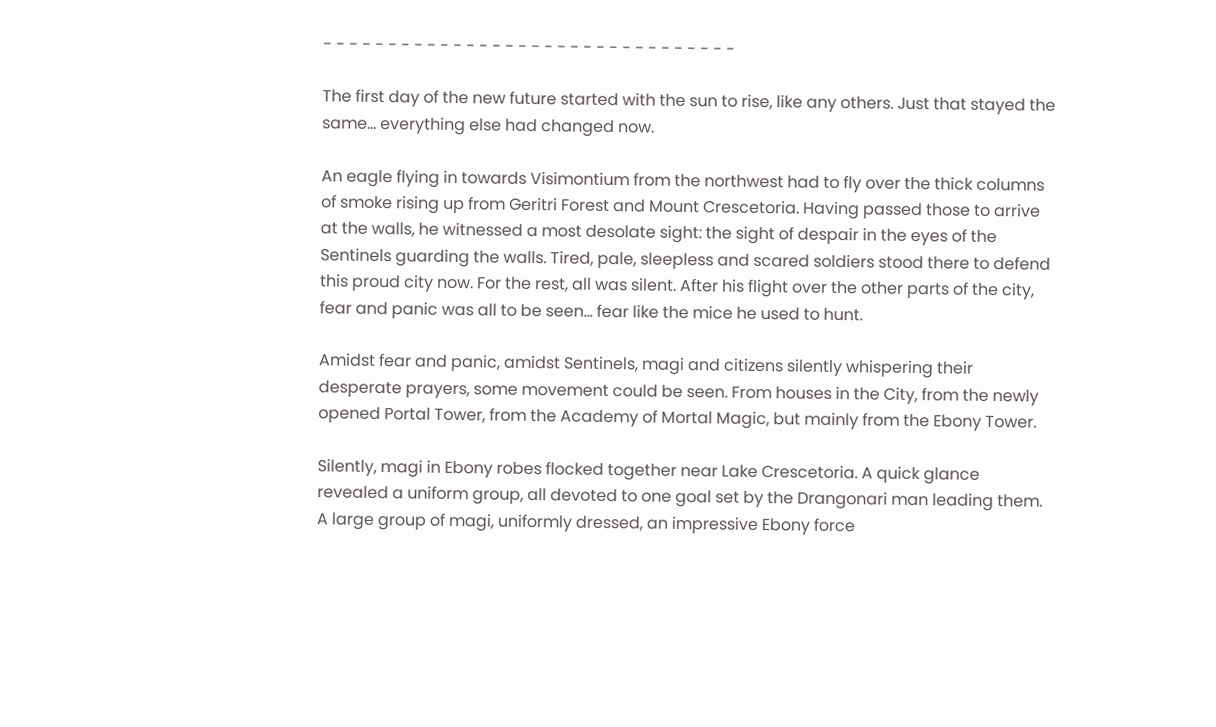- - - - - - - - - - - - - - - - - - - - - - - - - - - - - - - -

The first day of the new future started with the sun to rise, like any others. Just that stayed the same... everything else had changed now.

An eagle flying in towards Visimontium from the northwest had to fly over the thick columns of smoke rising up from Geritri Forest and Mount Crescetoria. Having passed those to arrive at the walls, he witnessed a most desolate sight: the sight of despair in the eyes of the Sentinels guarding the walls. Tired, pale, sleepless and scared soldiers stood there to defend this proud city now. For the rest, all was silent. After his flight over the other parts of the city, fear and panic was all to be seen... fear like the mice he used to hunt.

Amidst fear and panic, amidst Sentinels, magi and citizens silently whispering their desperate prayers, some movement could be seen. From houses in the City, from the newly opened Portal Tower, from the Academy of Mortal Magic, but mainly from the Ebony Tower.

Silently, magi in Ebony robes flocked together near Lake Crescetoria. A quick glance revealed a uniform group, all devoted to one goal set by the Drangonari man leading them. A large group of magi, uniformly dressed, an impressive Ebony force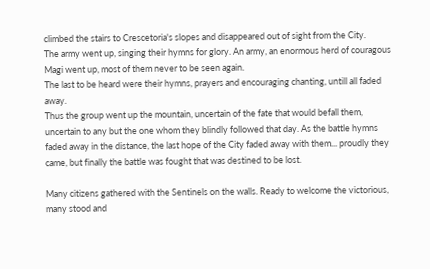climbed the stairs to Crescetoria's slopes and disappeared out of sight from the City.
The army went up, singing their hymns for glory. An army, an enormous herd of couragous Magi went up, most of them never to be seen again.
The last to be heard were their hymns, prayers and encouraging chanting, untill all faded away.
Thus the group went up the mountain, uncertain of the fate that would befall them, uncertain to any but the one whom they blindly followed that day. As the battle hymns faded away in the distance, the last hope of the City faded away with them... proudly they came, but finally the battle was fought that was destined to be lost.

Many citizens gathered with the Sentinels on the walls. Ready to welcome the victorious, many stood and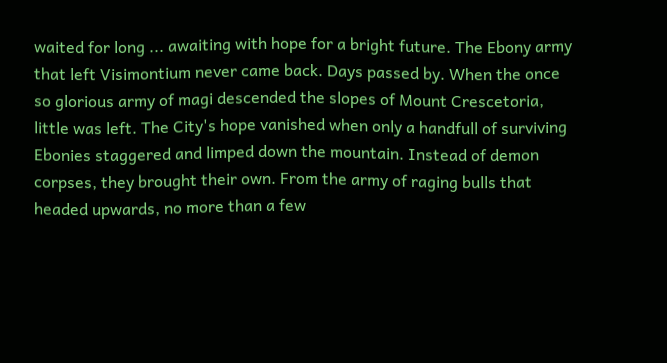waited for long ... awaiting with hope for a bright future. The Ebony army that left Visimontium never came back. Days passed by. When the once so glorious army of magi descended the slopes of Mount Crescetoria, little was left. The City's hope vanished when only a handfull of surviving Ebonies staggered and limped down the mountain. Instead of demon corpses, they brought their own. From the army of raging bulls that headed upwards, no more than a few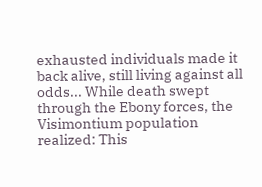exhausted individuals made it back alive, still living against all odds... While death swept through the Ebony forces, the Visimontium population realized: This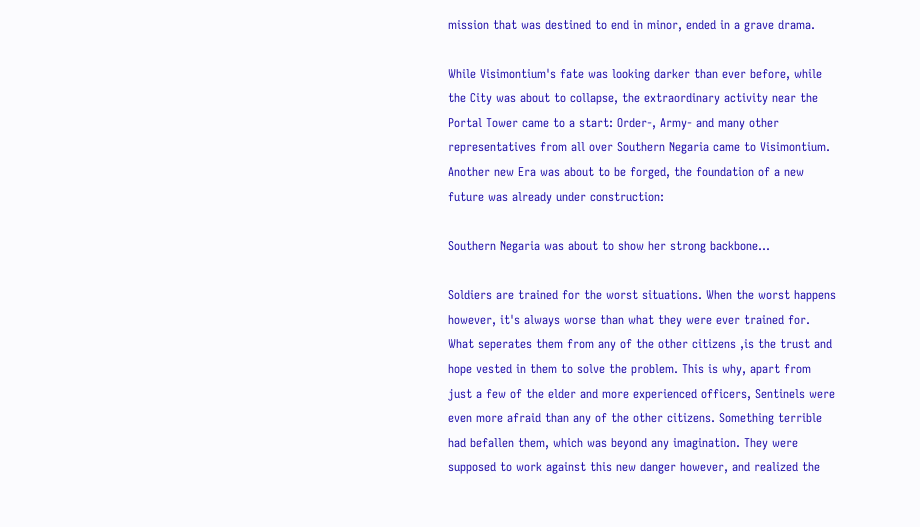mission that was destined to end in minor, ended in a grave drama.

While Visimontium's fate was looking darker than ever before, while the City was about to collapse, the extraordinary activity near the Portal Tower came to a start: Order-, Army- and many other representatives from all over Southern Negaria came to Visimontium. Another new Era was about to be forged, the foundation of a new future was already under construction:

Southern Negaria was about to show her strong backbone...

Soldiers are trained for the worst situations. When the worst happens however, it's always worse than what they were ever trained for. What seperates them from any of the other citizens ,is the trust and hope vested in them to solve the problem. This is why, apart from just a few of the elder and more experienced officers, Sentinels were even more afraid than any of the other citizens. Something terrible had befallen them, which was beyond any imagination. They were supposed to work against this new danger however, and realized the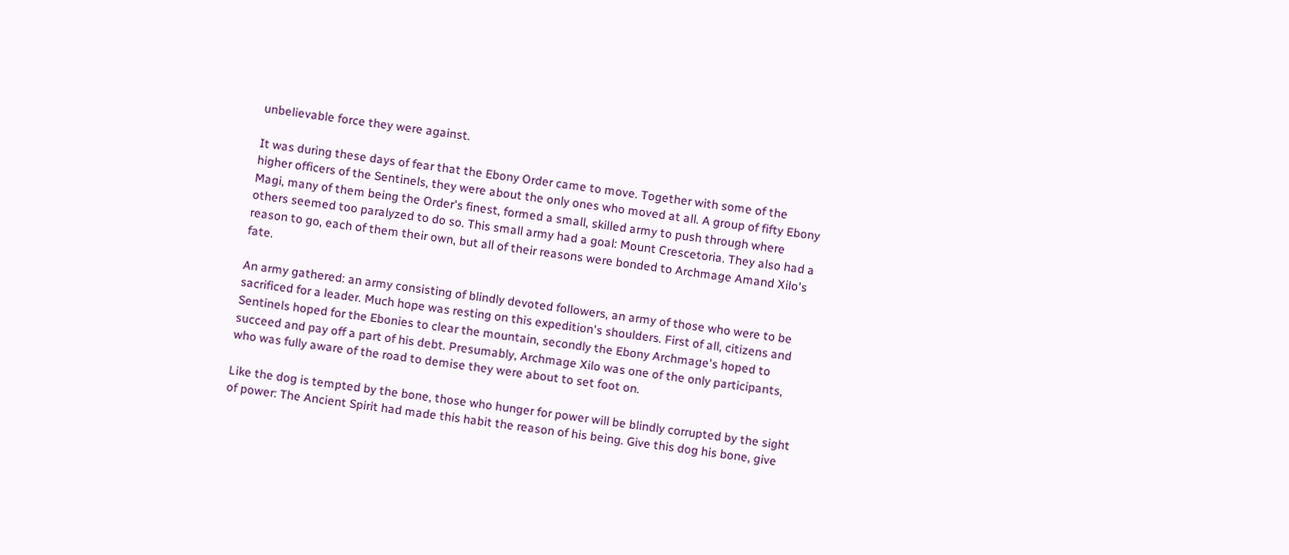unbelievable force they were against.

It was during these days of fear that the Ebony Order came to move. Together with some of the higher officers of the Sentinels, they were about the only ones who moved at all. A group of fifty Ebony Magi, many of them being the Order's finest, formed a small, skilled army to push through where others seemed too paralyzed to do so. This small army had a goal: Mount Crescetoria. They also had a reason to go, each of them their own, but all of their reasons were bonded to Archmage Amand Xilo's fate.

An army gathered: an army consisting of blindly devoted followers, an army of those who were to be sacrificed for a leader. Much hope was resting on this expedition's shoulders. First of all, citizens and Sentinels hoped for the Ebonies to clear the mountain, secondly the Ebony Archmage's hoped to succeed and pay off a part of his debt. Presumably, Archmage Xilo was one of the only participants, who was fully aware of the road to demise they were about to set foot on.

Like the dog is tempted by the bone, those who hunger for power will be blindly corrupted by the sight of power: The Ancient Spirit had made this habit the reason of his being. Give this dog his bone, give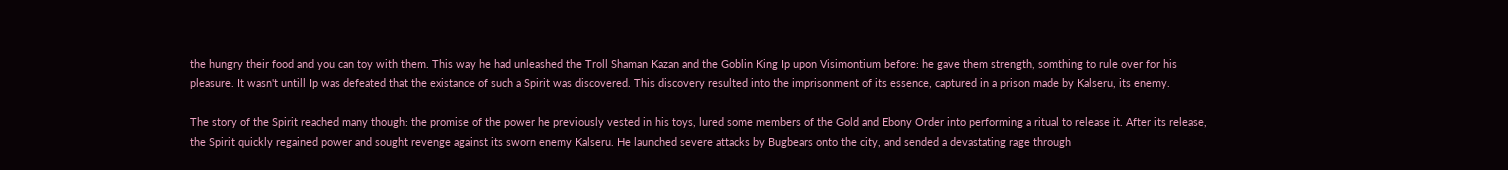the hungry their food and you can toy with them. This way he had unleashed the Troll Shaman Kazan and the Goblin King Ip upon Visimontium before: he gave them strength, somthing to rule over for his pleasure. It wasn't untill Ip was defeated that the existance of such a Spirit was discovered. This discovery resulted into the imprisonment of its essence, captured in a prison made by Kalseru, its enemy.

The story of the Spirit reached many though: the promise of the power he previously vested in his toys, lured some members of the Gold and Ebony Order into performing a ritual to release it. After its release, the Spirit quickly regained power and sought revenge against its sworn enemy Kalseru. He launched severe attacks by Bugbears onto the city, and sended a devastating rage through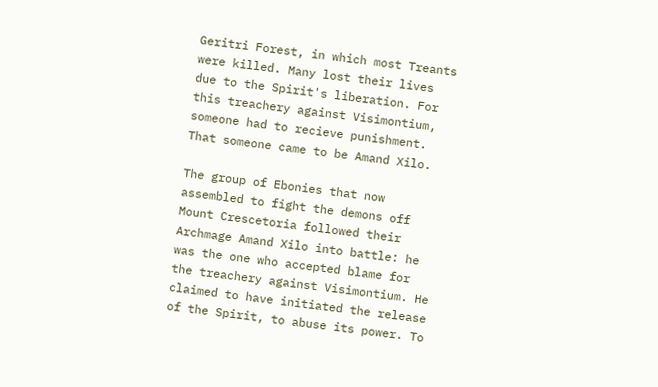Geritri Forest, in which most Treants were killed. Many lost their lives due to the Spirit's liberation. For this treachery against Visimontium, someone had to recieve punishment. That someone came to be Amand Xilo.

The group of Ebonies that now assembled to fight the demons off Mount Crescetoria followed their Archmage Amand Xilo into battle: he was the one who accepted blame for the treachery against Visimontium. He claimed to have initiated the release of the Spirit, to abuse its power. To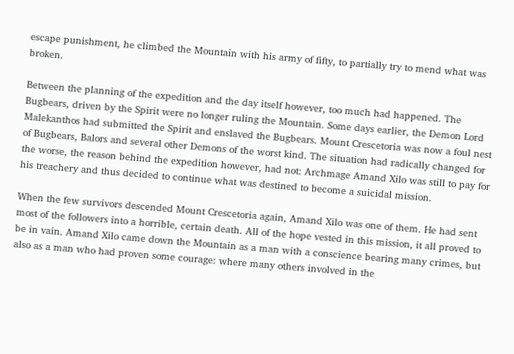escape punishment, he climbed the Mountain with his army of fifty, to partially try to mend what was broken.

Between the planning of the expedition and the day itself however, too much had happened. The Bugbears, driven by the Spirit were no longer ruling the Mountain. Some days earlier, the Demon Lord Malekanthos had submitted the Spirit and enslaved the Bugbears. Mount Crescetoria was now a foul nest of Bugbears, Balors and several other Demons of the worst kind. The situation had radically changed for the worse, the reason behind the expedition however, had not: Archmage Amand Xilo was still to pay for his treachery and thus decided to continue what was destined to become a suicidal mission.

When the few survivors descended Mount Crescetoria again, Amand Xilo was one of them. He had sent most of the followers into a horrible, certain death. All of the hope vested in this mission, it all proved to be in vain. Amand Xilo came down the Mountain as a man with a conscience bearing many crimes, but also as a man who had proven some courage: where many others involved in the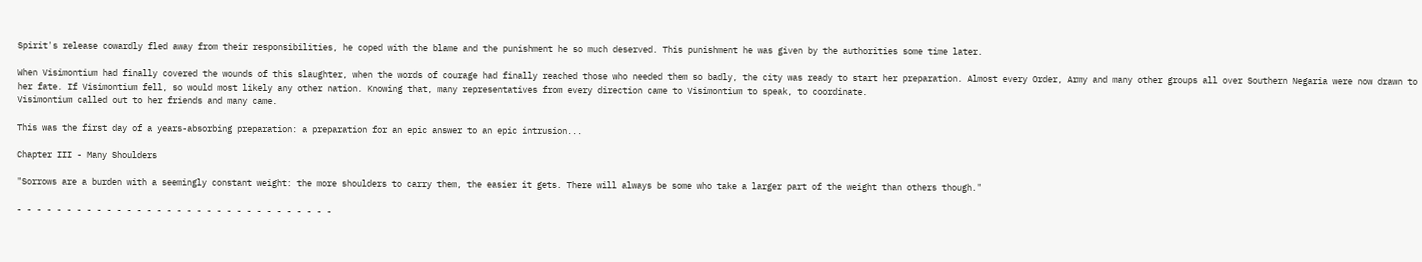Spirit's release cowardly fled away from their responsibilities, he coped with the blame and the punishment he so much deserved. This punishment he was given by the authorities some time later.

When Visimontium had finally covered the wounds of this slaughter, when the words of courage had finally reached those who needed them so badly, the city was ready to start her preparation. Almost every Order, Army and many other groups all over Southern Negaria were now drawn to her fate. If Visimontium fell, so would most likely any other nation. Knowing that, many representatives from every direction came to Visimontium to speak, to coordinate.
Visimontium called out to her friends and many came.

This was the first day of a years-absorbing preparation: a preparation for an epic answer to an epic intrusion...

Chapter III - Many Shoulders

"Sorrows are a burden with a seemingly constant weight: the more shoulders to carry them, the easier it gets. There will always be some who take a larger part of the weight than others though."

- - - - - - - - - - - - - - - - - - - - - - - - - - - - - - - -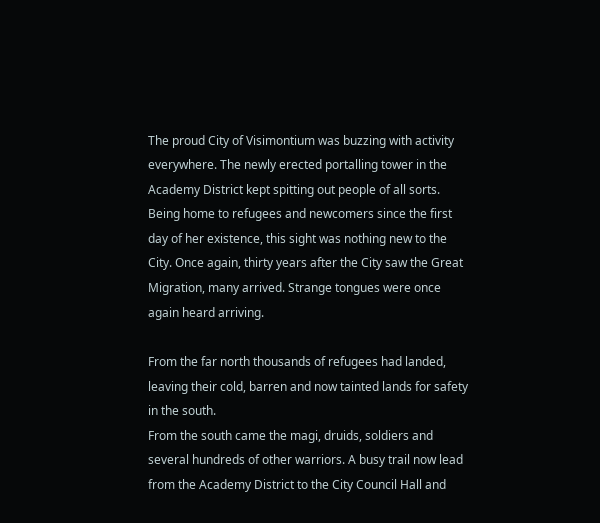The proud City of Visimontium was buzzing with activity everywhere. The newly erected portalling tower in the Academy District kept spitting out people of all sorts. Being home to refugees and newcomers since the first day of her existence, this sight was nothing new to the City. Once again, thirty years after the City saw the Great Migration, many arrived. Strange tongues were once again heard arriving.

From the far north thousands of refugees had landed, leaving their cold, barren and now tainted lands for safety in the south.
From the south came the magi, druids, soldiers and several hundreds of other warriors. A busy trail now lead from the Academy District to the City Council Hall and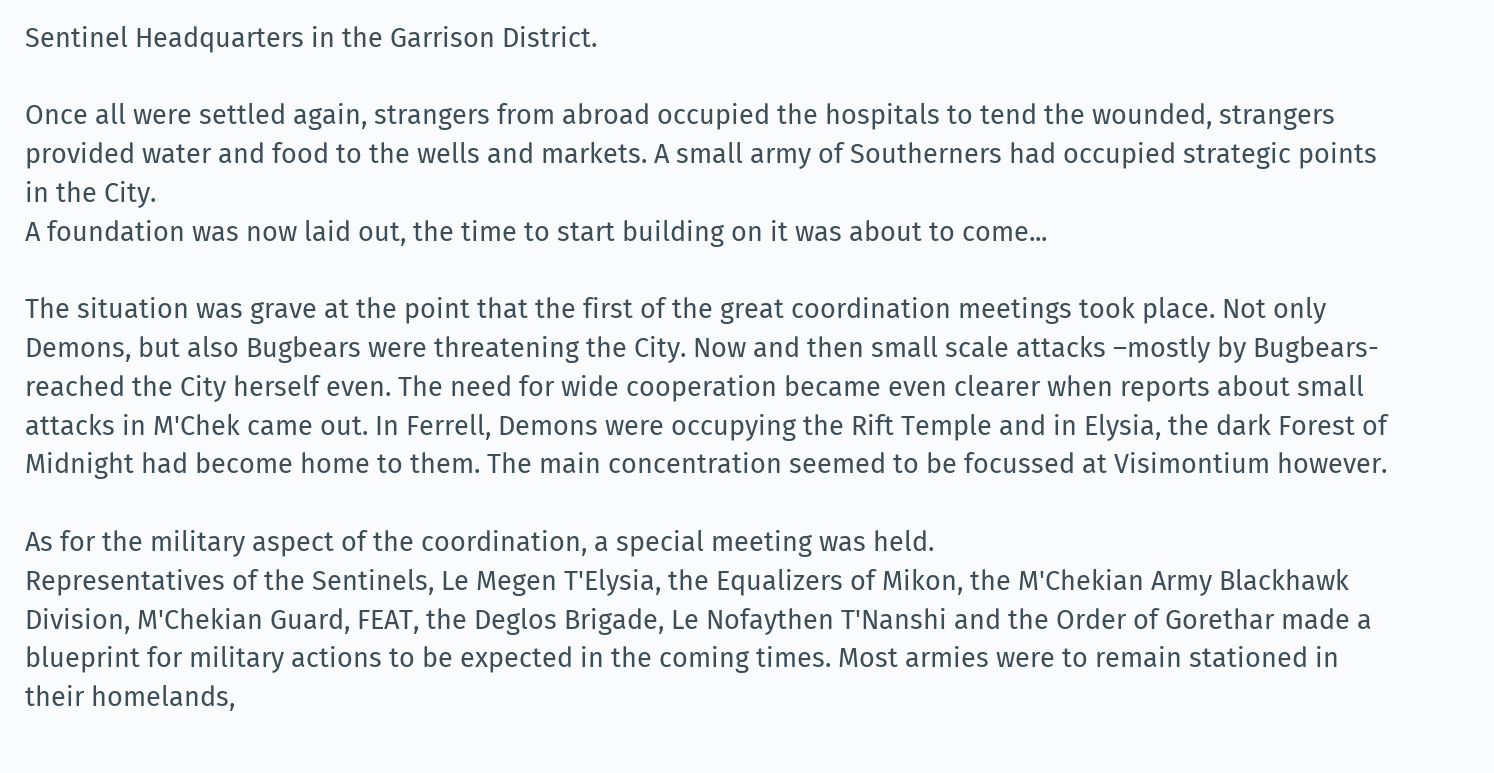Sentinel Headquarters in the Garrison District.

Once all were settled again, strangers from abroad occupied the hospitals to tend the wounded, strangers provided water and food to the wells and markets. A small army of Southerners had occupied strategic points in the City.
A foundation was now laid out, the time to start building on it was about to come...

The situation was grave at the point that the first of the great coordination meetings took place. Not only Demons, but also Bugbears were threatening the City. Now and then small scale attacks –mostly by Bugbears- reached the City herself even. The need for wide cooperation became even clearer when reports about small attacks in M'Chek came out. In Ferrell, Demons were occupying the Rift Temple and in Elysia, the dark Forest of Midnight had become home to them. The main concentration seemed to be focussed at Visimontium however.

As for the military aspect of the coordination, a special meeting was held.
Representatives of the Sentinels, Le Megen T'Elysia, the Equalizers of Mikon, the M'Chekian Army Blackhawk Division, M'Chekian Guard, FEAT, the Deglos Brigade, Le Nofaythen T'Nanshi and the Order of Gorethar made a blueprint for military actions to be expected in the coming times. Most armies were to remain stationed in their homelands,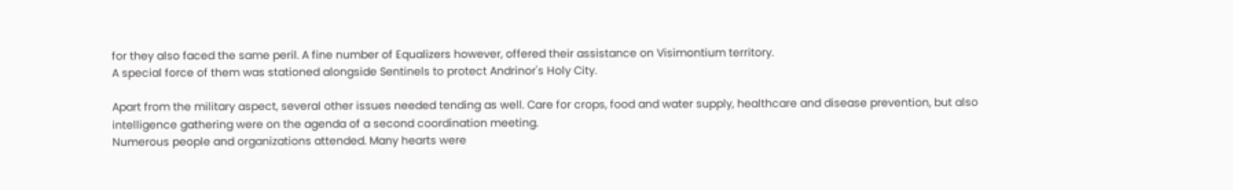for they also faced the same peril. A fine number of Equalizers however, offered their assistance on Visimontium territory.
A special force of them was stationed alongside Sentinels to protect Andrinor's Holy City.

Apart from the military aspect, several other issues needed tending as well. Care for crops, food and water supply, healthcare and disease prevention, but also intelligence gathering were on the agenda of a second coordination meeting.
Numerous people and organizations attended. Many hearts were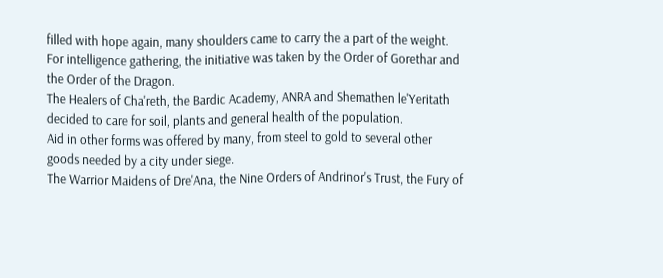filled with hope again, many shoulders came to carry the a part of the weight.
For intelligence gathering, the initiative was taken by the Order of Gorethar and the Order of the Dragon.
The Healers of Cha'reth, the Bardic Academy, ANRA and Shemathen le'Yeritath decided to care for soil, plants and general health of the population.
Aid in other forms was offered by many, from steel to gold to several other goods needed by a city under siege.
The Warrior Maidens of Dre'Ana, the Nine Orders of Andrinor's Trust, the Fury of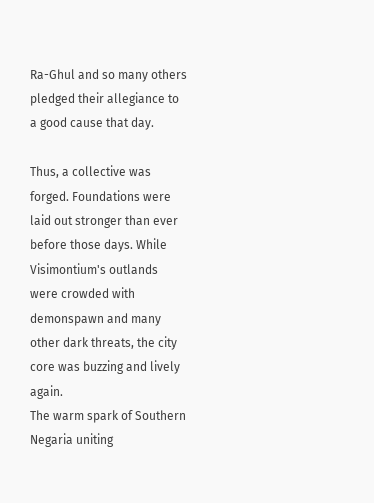Ra-Ghul and so many others pledged their allegiance to a good cause that day.

Thus, a collective was forged. Foundations were laid out stronger than ever before those days. While Visimontium's outlands were crowded with demonspawn and many other dark threats, the city core was buzzing and lively again.
The warm spark of Southern Negaria uniting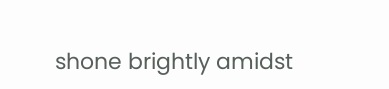shone brightly amidst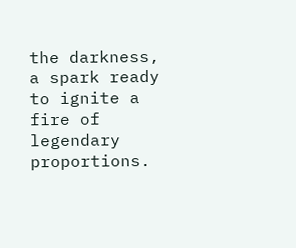the darkness, a spark ready to ignite a fire of legendary proportions.